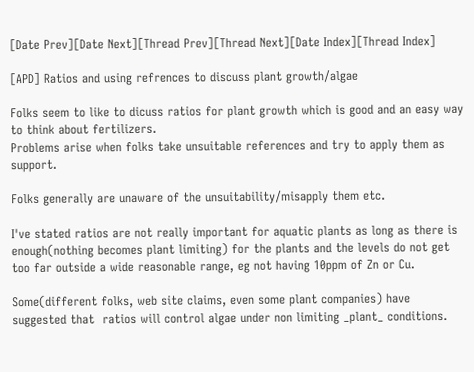[Date Prev][Date Next][Thread Prev][Thread Next][Date Index][Thread Index]

[APD] Ratios and using refrences to discuss plant growth/algae

Folks seem to like to dicuss ratios for plant growth which is good and an easy way to think about fertilizers.
Problems arise when folks take unsuitable references and try to apply them as support.

Folks generally are unaware of the unsuitability/misapply them etc.

I've stated ratios are not really important for aquatic plants as long as there is enough(nothing becomes plant limiting) for the plants and the levels do not get too far outside a wide reasonable range, eg not having 10ppm of Zn or Cu.

Some(different folks, web site claims, even some plant companies) have suggested that  ratios will control algae under non limiting _plant_ conditions.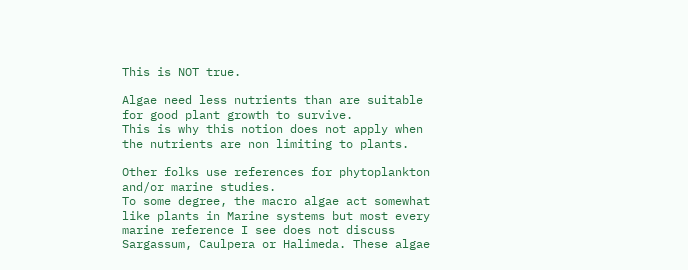This is NOT true.

Algae need less nutrients than are suitable for good plant growth to survive.
This is why this notion does not apply when the nutrients are non limiting to plants.

Other folks use references for phytoplankton and/or marine studies.
To some degree, the macro algae act somewhat like plants in Marine systems but most every marine reference I see does not discuss Sargassum, Caulpera or Halimeda. These algae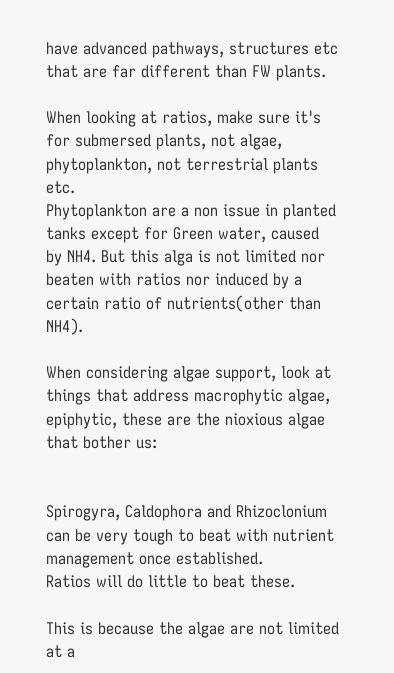have advanced pathways, structures etc that are far different than FW plants.

When looking at ratios, make sure it's for submersed plants, not algae, phytoplankton, not terrestrial plants etc.
Phytoplankton are a non issue in planted tanks except for Green water, caused by NH4. But this alga is not limited nor beaten with ratios nor induced by a certain ratio of nutrients(other than NH4).

When considering algae support, look at things that address macrophytic algae, epiphytic, these are the nioxious algae that bother us:


Spirogyra, Caldophora and Rhizoclonium can be very tough to beat with nutrient management once established.
Ratios will do little to beat these.

This is because the algae are not limited at a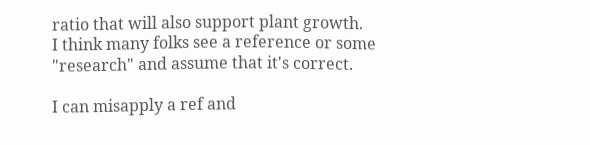ratio that will also support plant growth.
I think many folks see a reference or some "research" and assume that it's correct.

I can misapply a ref and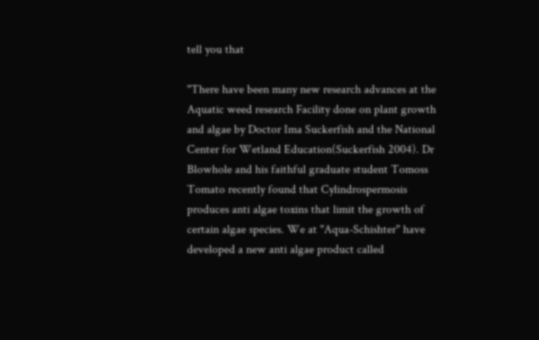tell you that

"There have been many new research advances at the Aquatic weed research Facility done on plant growth and algae by Doctor Ima Suckerfish and the National Center for Wetland Education(Suckerfish 2004). Dr Blowhole and his faithful graduate student Tomoss Tomato recently found that Cylindrospermosis produces anti algae toxins that limit the growth of certain algae species. We at "Aqua-Schishter" have developed a new anti algae product called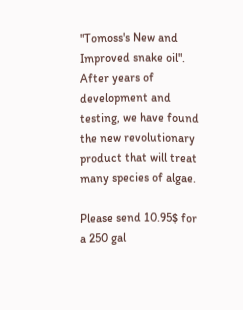"Tomoss's New and Improved snake oil". After years of development and testing, we have found the new revolutionary product that will treat many species of algae.

Please send 10.95$ for a 250 gal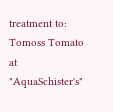treatment to: Tomoss Tomato at "AquaSchister's"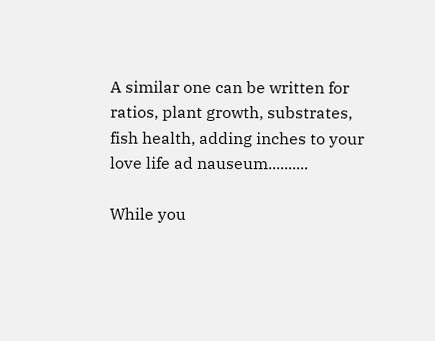A similar one can be written for ratios, plant growth, substrates, fish health, adding inches to your love life ad nauseum..........

While you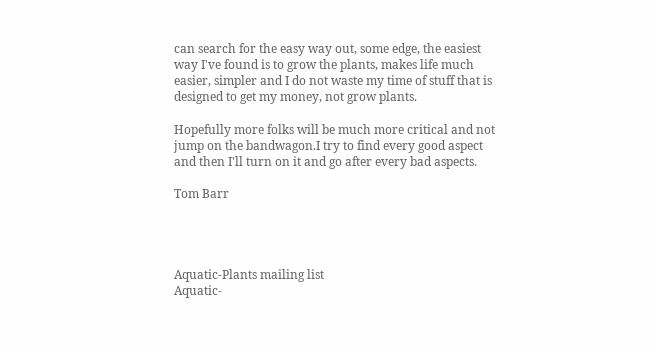can search for the easy way out, some edge, the easiest way I've found is to grow the plants, makes life much easier, simpler and I do not waste my time of stuff that is designed to get my money, not grow plants.

Hopefully more folks will be much more critical and not jump on the bandwagon.I try to find every good aspect and then I'll turn on it and go after every bad aspects.

Tom Barr




Aquatic-Plants mailing list
Aquatic-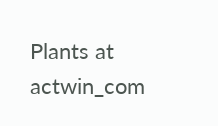Plants at actwin_com